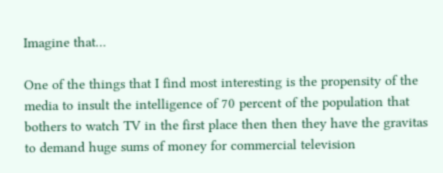Imagine that…

One of the things that I find most interesting is the propensity of the media to insult the intelligence of 70 percent of the population that bothers to watch TV in the first place then then they have the gravitas to demand huge sums of money for commercial television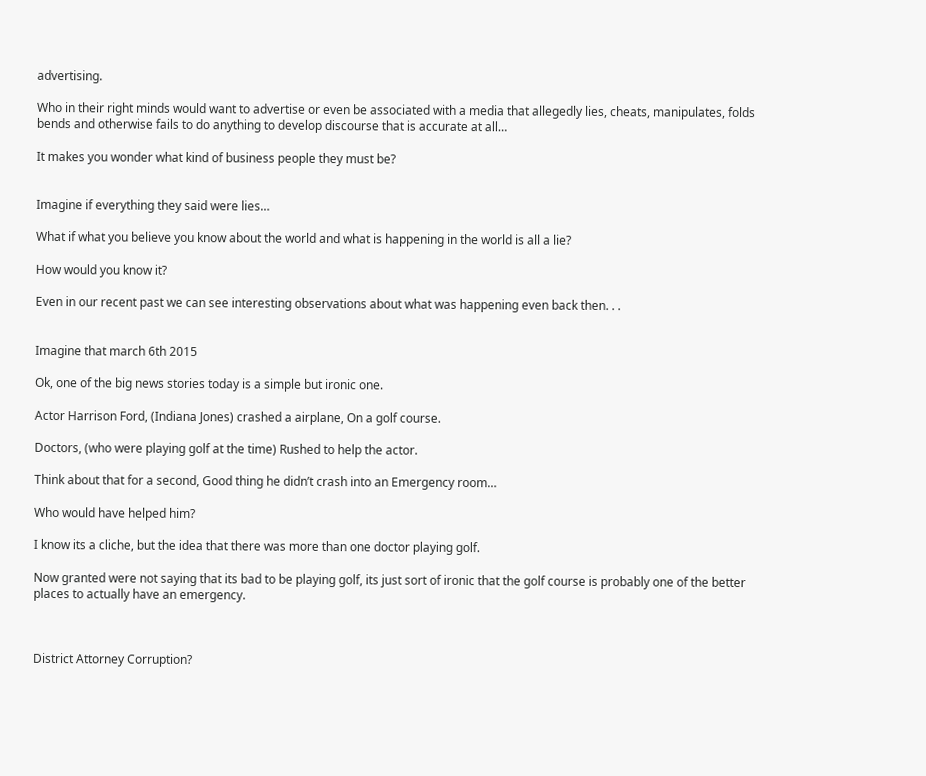advertising.

Who in their right minds would want to advertise or even be associated with a media that allegedly lies, cheats, manipulates, folds bends and otherwise fails to do anything to develop discourse that is accurate at all…

It makes you wonder what kind of business people they must be?


Imagine if everything they said were lies…

What if what you believe you know about the world and what is happening in the world is all a lie?

How would you know it?

Even in our recent past we can see interesting observations about what was happening even back then. . .


Imagine that march 6th 2015

Ok, one of the big news stories today is a simple but ironic one.

Actor Harrison Ford, (Indiana Jones) crashed a airplane, On a golf course.

Doctors, (who were playing golf at the time) Rushed to help the actor.

Think about that for a second, Good thing he didn’t crash into an Emergency room…

Who would have helped him?

I know its a cliche, but the idea that there was more than one doctor playing golf.

Now granted were not saying that its bad to be playing golf, its just sort of ironic that the golf course is probably one of the better places to actually have an emergency.



District Attorney Corruption?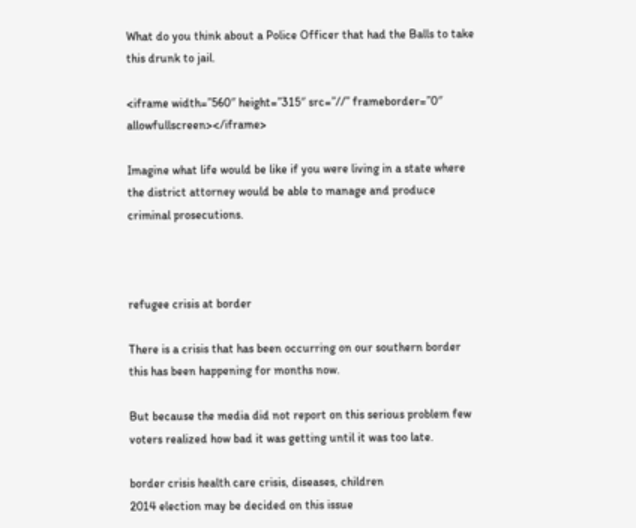What do you think about a Police Officer that had the Balls to take this drunk to jail.

<iframe width=”560″ height=”315″ src=”//” frameborder=”0″ allowfullscreen></iframe>

Imagine what life would be like if you were living in a state where the district attorney would be able to manage and produce criminal prosecutions.



refugee crisis at border

There is a crisis that has been occurring on our southern border this has been happening for months now.

But because the media did not report on this serious problem few voters realized how bad it was getting until it was too late.

border crisis health care crisis, diseases, children
2014 election may be decided on this issue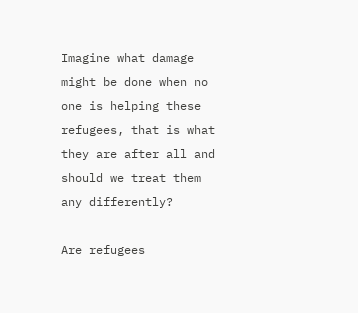Imagine what damage might be done when no one is helping these refugees, that is what they are after all and should we treat them any differently?

Are refugees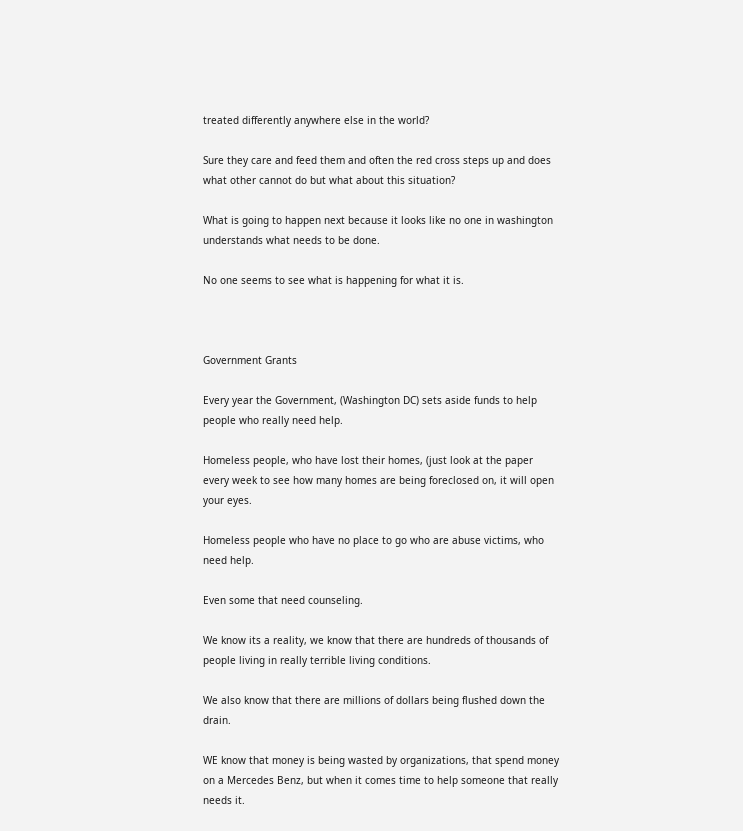treated differently anywhere else in the world?

Sure they care and feed them and often the red cross steps up and does what other cannot do but what about this situation?

What is going to happen next because it looks like no one in washington understands what needs to be done.

No one seems to see what is happening for what it is.



Government Grants

Every year the Government, (Washington DC) sets aside funds to help people who really need help.

Homeless people, who have lost their homes, (just look at the paper every week to see how many homes are being foreclosed on, it will open your eyes.

Homeless people who have no place to go who are abuse victims, who need help.

Even some that need counseling.

We know its a reality, we know that there are hundreds of thousands of people living in really terrible living conditions.

We also know that there are millions of dollars being flushed down the drain.

WE know that money is being wasted by organizations, that spend money on a Mercedes Benz, but when it comes time to help someone that really needs it.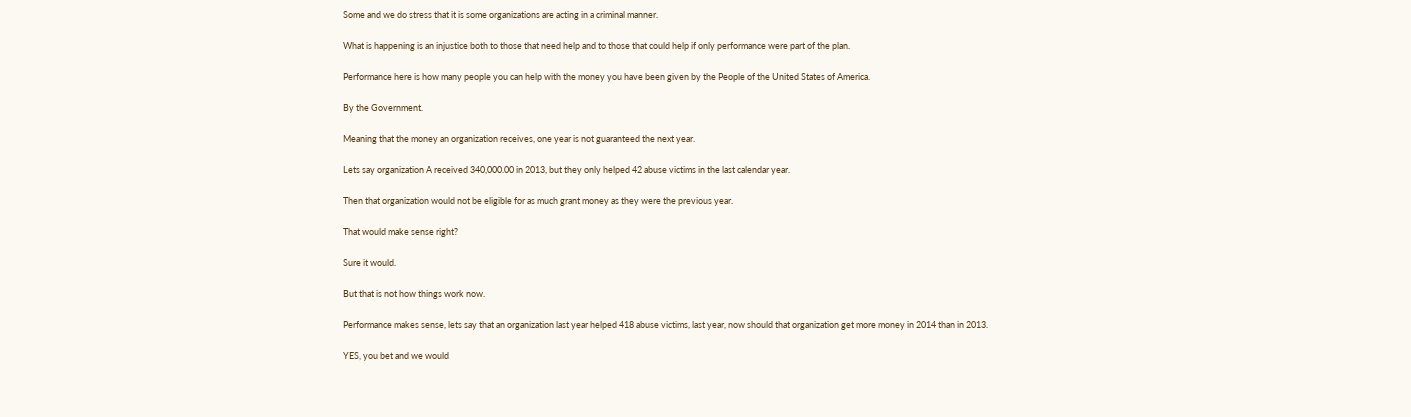Some and we do stress that it is some organizations are acting in a criminal manner.

What is happening is an injustice both to those that need help and to those that could help if only performance were part of the plan.

Performance here is how many people you can help with the money you have been given by the People of the United States of America.

By the Government.

Meaning that the money an organization receives, one year is not guaranteed the next year.

Lets say organization A received 340,000.00 in 2013, but they only helped 42 abuse victims in the last calendar year.

Then that organization would not be eligible for as much grant money as they were the previous year.

That would make sense right?

Sure it would.

But that is not how things work now.

Performance makes sense, lets say that an organization last year helped 418 abuse victims, last year, now should that organization get more money in 2014 than in 2013.

YES, you bet and we would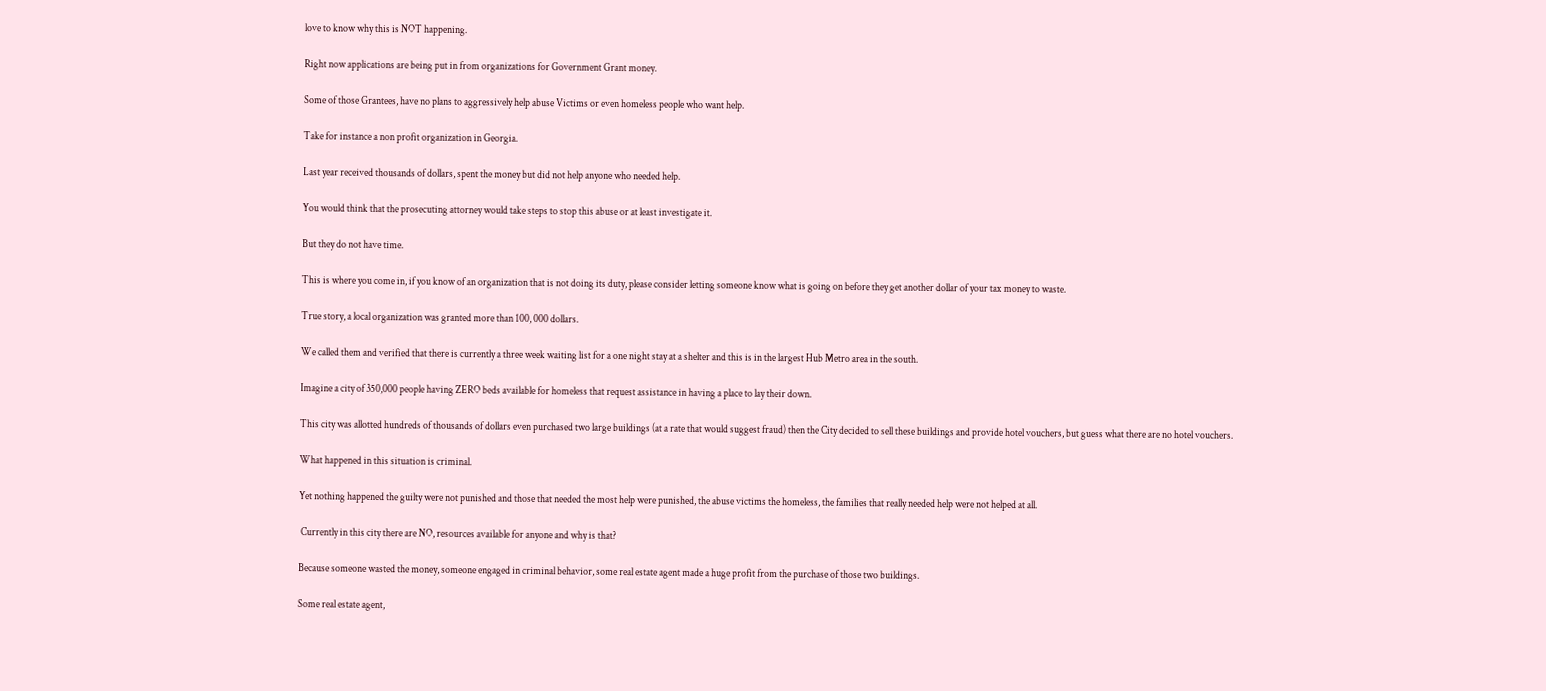love to know why this is NOT happening.

Right now applications are being put in from organizations for Government Grant money.

Some of those Grantees, have no plans to aggressively help abuse Victims or even homeless people who want help.

Take for instance a non profit organization in Georgia.

Last year received thousands of dollars, spent the money but did not help anyone who needed help.

You would think that the prosecuting attorney would take steps to stop this abuse or at least investigate it.

But they do not have time.

This is where you come in, if you know of an organization that is not doing its duty, please consider letting someone know what is going on before they get another dollar of your tax money to waste.

True story, a local organization was granted more than 100, 000 dollars.

We called them and verified that there is currently a three week waiting list for a one night stay at a shelter and this is in the largest Hub Metro area in the south.

Imagine a city of 350,000 people having ZERO beds available for homeless that request assistance in having a place to lay their down.

This city was allotted hundreds of thousands of dollars even purchased two large buildings (at a rate that would suggest fraud) then the City decided to sell these buildings and provide hotel vouchers, but guess what there are no hotel vouchers.

What happened in this situation is criminal.

Yet nothing happened the guilty were not punished and those that needed the most help were punished, the abuse victims the homeless, the families that really needed help were not helped at all.

 Currently in this city there are NO, resources available for anyone and why is that?

Because someone wasted the money, someone engaged in criminal behavior, some real estate agent made a huge profit from the purchase of those two buildings.

Some real estate agent,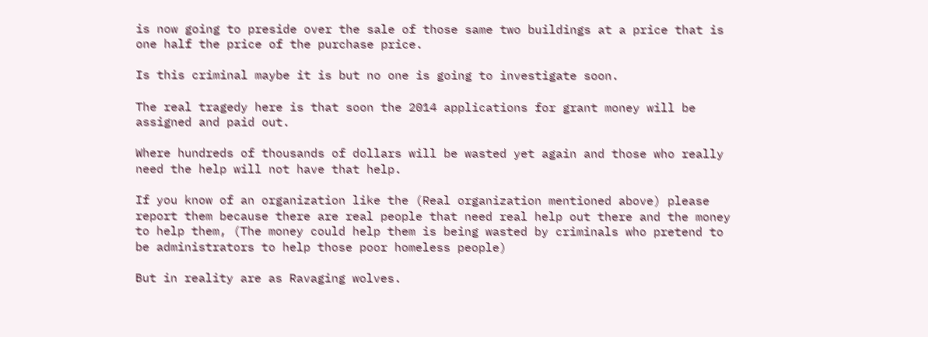is now going to preside over the sale of those same two buildings at a price that is one half the price of the purchase price.

Is this criminal maybe it is but no one is going to investigate soon.

The real tragedy here is that soon the 2014 applications for grant money will be assigned and paid out.

Where hundreds of thousands of dollars will be wasted yet again and those who really need the help will not have that help.

If you know of an organization like the (Real organization mentioned above) please report them because there are real people that need real help out there and the money to help them, (The money could help them is being wasted by criminals who pretend to be administrators to help those poor homeless people)

But in reality are as Ravaging wolves.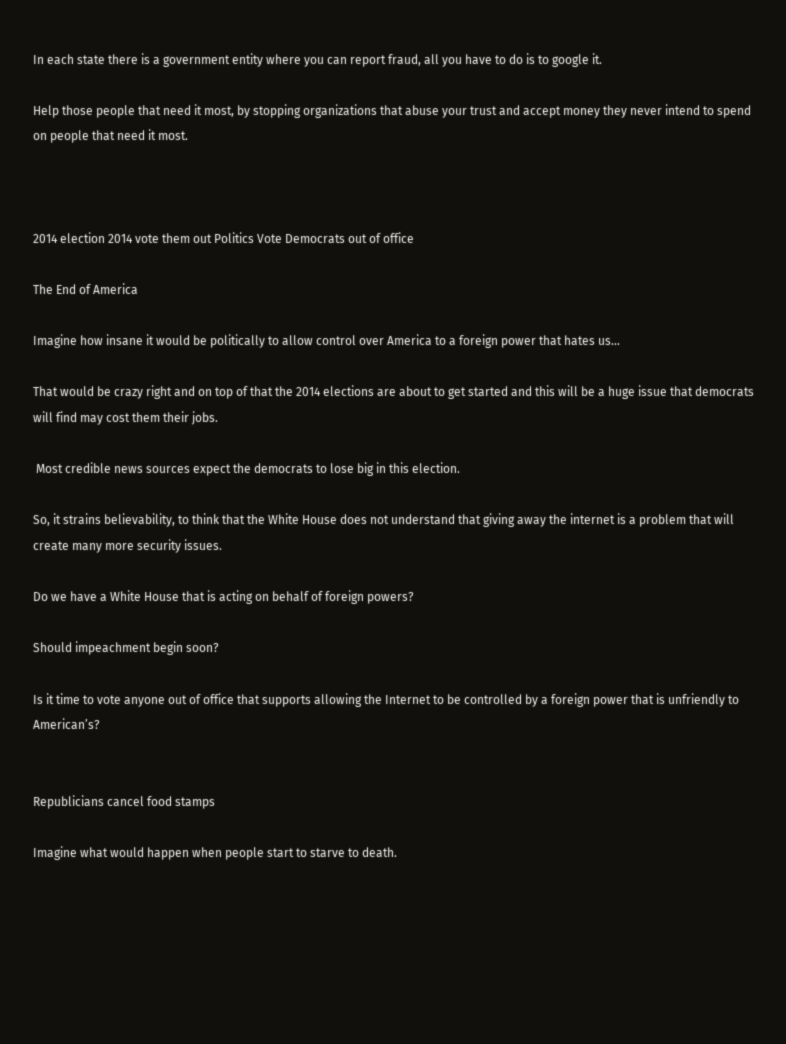In each state there is a government entity where you can report fraud, all you have to do is to google it.

Help those people that need it most, by stopping organizations that abuse your trust and accept money they never intend to spend on people that need it most.



2014 election 2014 vote them out Politics Vote Democrats out of office

The End of America

Imagine how insane it would be politically to allow control over America to a foreign power that hates us…

That would be crazy right and on top of that the 2014 elections are about to get started and this will be a huge issue that democrats will find may cost them their jobs.

 Most credible news sources expect the democrats to lose big in this election.

So, it strains believability, to think that the White House does not understand that giving away the internet is a problem that will create many more security issues.

Do we have a White House that is acting on behalf of foreign powers?

Should impeachment begin soon?

Is it time to vote anyone out of office that supports allowing the Internet to be controlled by a foreign power that is unfriendly to American’s?


Republicians cancel food stamps

Imagine what would happen when people start to starve to death.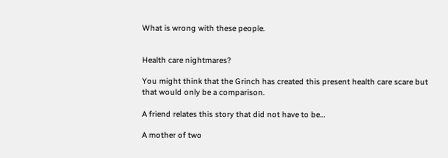What is wrong with these people.


Health care nightmares?

You might think that the Grinch has created this present health care scare but that would only be a comparison.

A friend relates this story that did not have to be…

A mother of two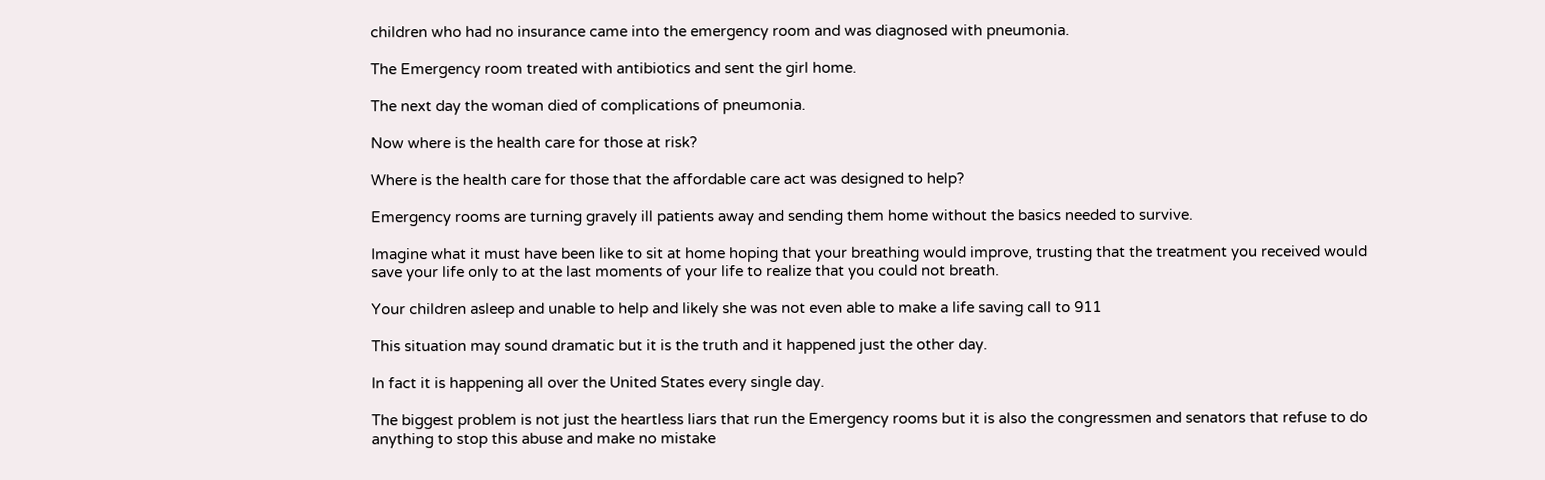children who had no insurance came into the emergency room and was diagnosed with pneumonia.

The Emergency room treated with antibiotics and sent the girl home.

The next day the woman died of complications of pneumonia.

Now where is the health care for those at risk?

Where is the health care for those that the affordable care act was designed to help?

Emergency rooms are turning gravely ill patients away and sending them home without the basics needed to survive.

Imagine what it must have been like to sit at home hoping that your breathing would improve, trusting that the treatment you received would save your life only to at the last moments of your life to realize that you could not breath.

Your children asleep and unable to help and likely she was not even able to make a life saving call to 911

This situation may sound dramatic but it is the truth and it happened just the other day.

In fact it is happening all over the United States every single day.

The biggest problem is not just the heartless liars that run the Emergency rooms but it is also the congressmen and senators that refuse to do anything to stop this abuse and make no mistake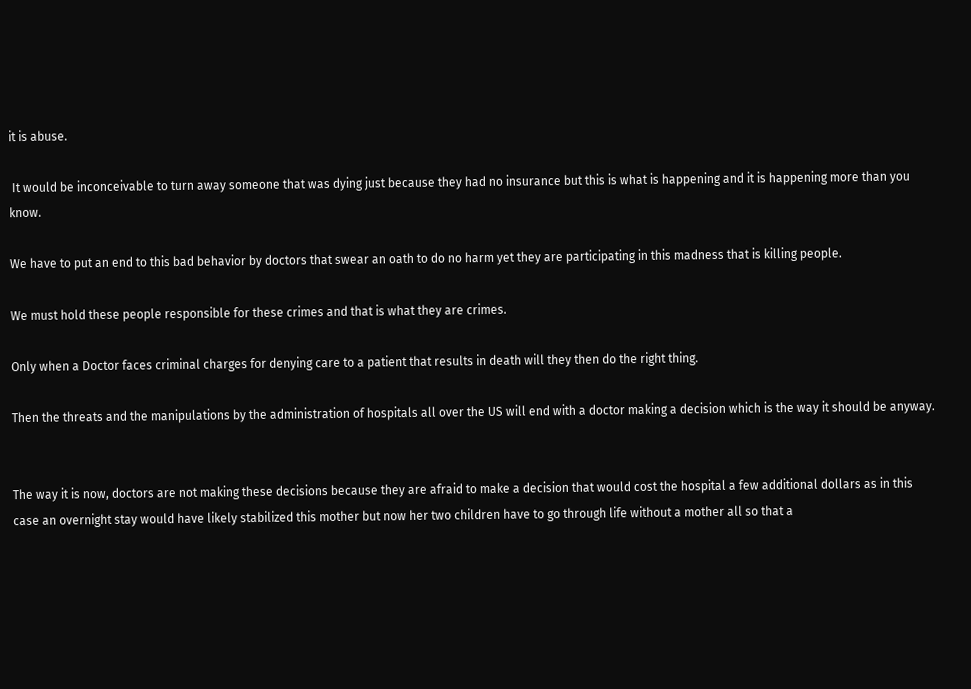it is abuse.

 It would be inconceivable to turn away someone that was dying just because they had no insurance but this is what is happening and it is happening more than you know.

We have to put an end to this bad behavior by doctors that swear an oath to do no harm yet they are participating in this madness that is killing people.

We must hold these people responsible for these crimes and that is what they are crimes.

Only when a Doctor faces criminal charges for denying care to a patient that results in death will they then do the right thing.

Then the threats and the manipulations by the administration of hospitals all over the US will end with a doctor making a decision which is the way it should be anyway.


The way it is now, doctors are not making these decisions because they are afraid to make a decision that would cost the hospital a few additional dollars as in this case an overnight stay would have likely stabilized this mother but now her two children have to go through life without a mother all so that a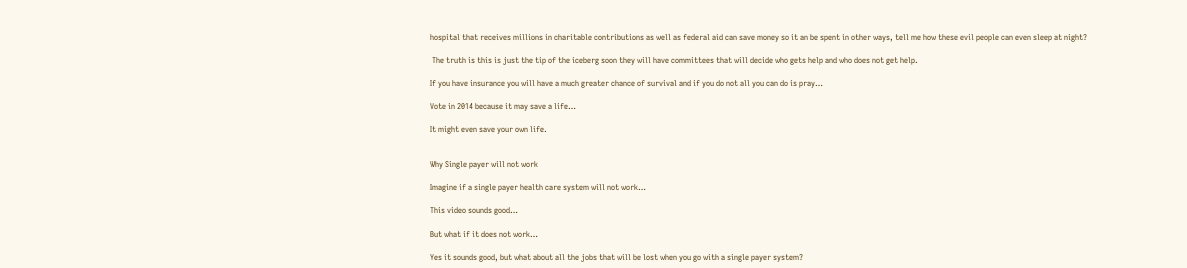hospital that receives millions in charitable contributions as well as federal aid can save money so it an be spent in other ways, tell me how these evil people can even sleep at night?

 The truth is this is just the tip of the iceberg soon they will have committees that will decide who gets help and who does not get help.

If you have insurance you will have a much greater chance of survival and if you do not all you can do is pray…

Vote in 2014 because it may save a life…

It might even save your own life.


Why Single payer will not work

Imagine if a single payer health care system will not work…

This video sounds good…

But what if it does not work…

Yes it sounds good, but what about all the jobs that will be lost when you go with a single payer system?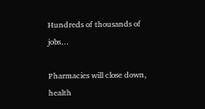Hundreds of thousands of jobs…

Pharmacies will close down, health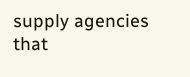supply agencies that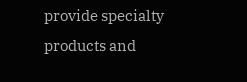provide specialty products and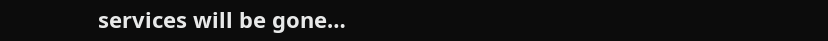services will be gone…